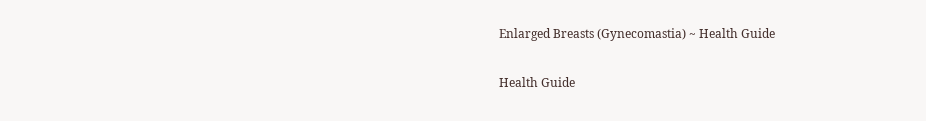Enlarged Breasts (Gynecomastia) ~ Health Guide

Health Guide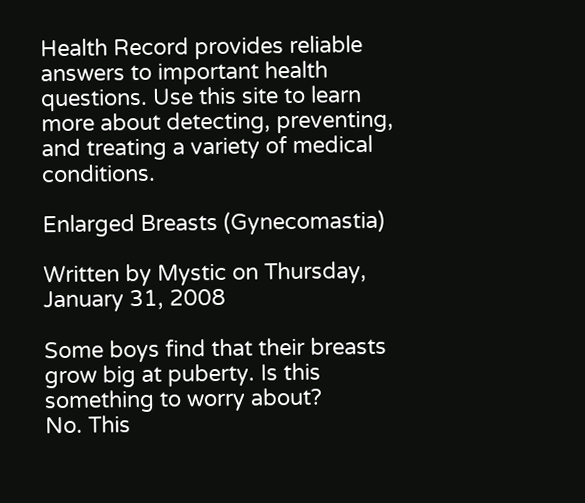Health Record provides reliable answers to important health questions. Use this site to learn more about detecting, preventing, and treating a variety of medical conditions.

Enlarged Breasts (Gynecomastia)

Written by Mystic on Thursday, January 31, 2008

Some boys find that their breasts grow big at puberty. Is this something to worry about?
No. This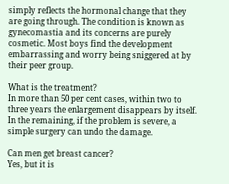simply reflects the hormonal change that they are going through. The condition is known as gynecomastia and its concerns are purely cosmetic. Most boys find the development embarrassing and worry being sniggered at by their peer group.

What is the treatment?
In more than 50 per cent cases, within two to three years the enlargement disappears by itself. In the remaining, if the problem is severe, a simple surgery can undo the damage.

Can men get breast cancer?
Yes, but it is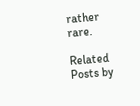rather rare.

Related Posts by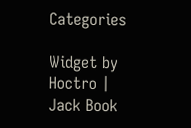Categories

Widget by Hoctro | Jack Book